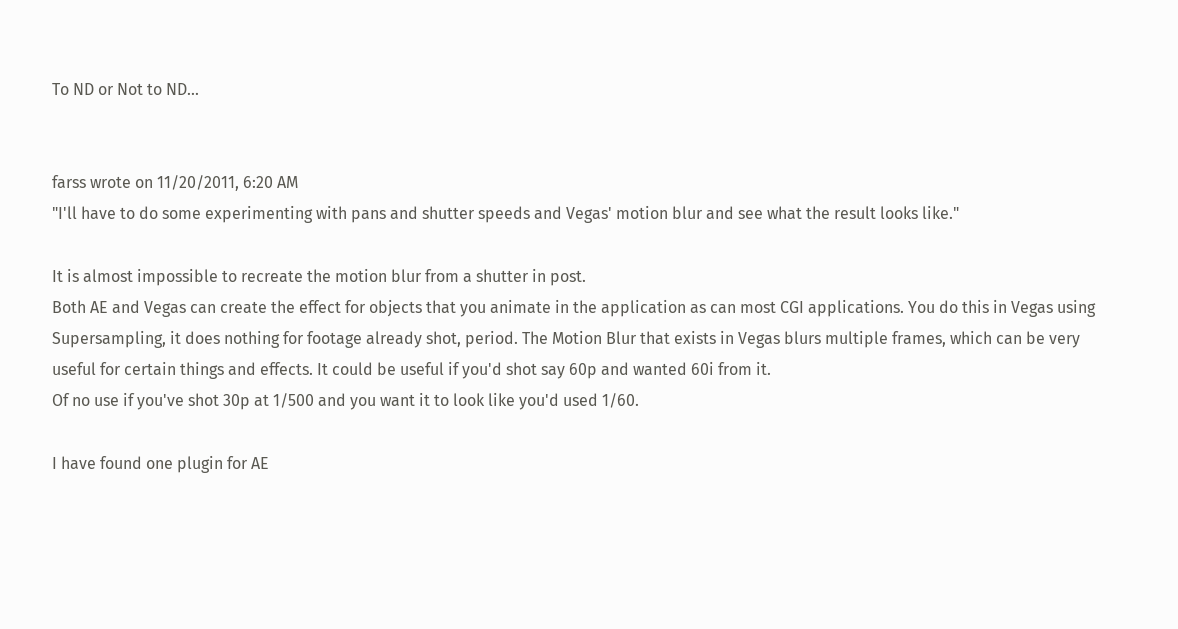To ND or Not to ND...


farss wrote on 11/20/2011, 6:20 AM
"I'll have to do some experimenting with pans and shutter speeds and Vegas' motion blur and see what the result looks like."

It is almost impossible to recreate the motion blur from a shutter in post.
Both AE and Vegas can create the effect for objects that you animate in the application as can most CGI applications. You do this in Vegas using Supersampling, it does nothing for footage already shot, period. The Motion Blur that exists in Vegas blurs multiple frames, which can be very useful for certain things and effects. It could be useful if you'd shot say 60p and wanted 60i from it.
Of no use if you've shot 30p at 1/500 and you want it to look like you'd used 1/60.

I have found one plugin for AE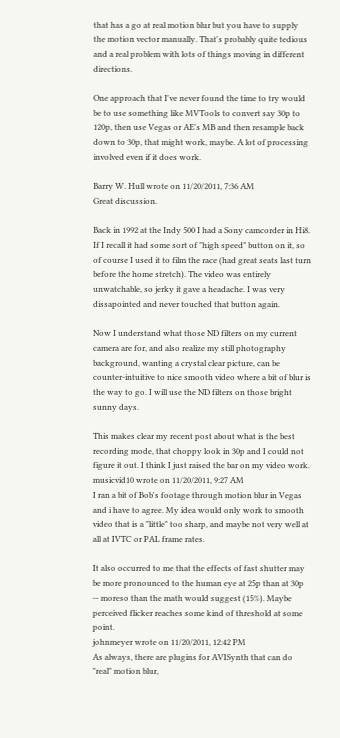that has a go at real motion blur but you have to supply the motion vector manually. That's probably quite tedious and a real problem with lots of things moving in different directions.

One approach that I've never found the time to try would be to use something like MVTools to convert say 30p to 120p, then use Vegas or AE's MB and then resample back down to 30p, that might work, maybe. A lot of processing involved even if it does work.

Barry W. Hull wrote on 11/20/2011, 7:36 AM
Great discussion.

Back in 1992 at the Indy 500 I had a Sony camcorder in Hi8. If I recall it had some sort of "high speed" button on it, so of course I used it to film the race (had great seats last turn before the home stretch). The video was entirely unwatchable, so jerky it gave a headache. I was very dissapointed and never touched that button again.

Now I understand what those ND filters on my current camera are for, and also realize my still photography background, wanting a crystal clear picture, can be counter-intuitive to nice smooth video where a bit of blur is the way to go. I will use the ND filters on those bright sunny days.

This makes clear my recent post about what is the best recording mode, that choppy look in 30p and I could not figure it out. I think I just raised the bar on my video work.
musicvid10 wrote on 11/20/2011, 9:27 AM
I ran a bit of Bob's footage through motion blur in Vegas and i have to agree. My idea would only work to smooth video that is a "little" too sharp, and maybe not very well at all at IVTC or PAL frame rates.

It also occurred to me that the effects of fast shutter may be more pronounced to the human eye at 25p than at 30p -- moreso than the math would suggest (15%). Maybe perceived flicker reaches some kind of threshold at some point.
johnmeyer wrote on 11/20/2011, 12:42 PM
As always, there are plugins for AVISynth that can do "real" motion blur,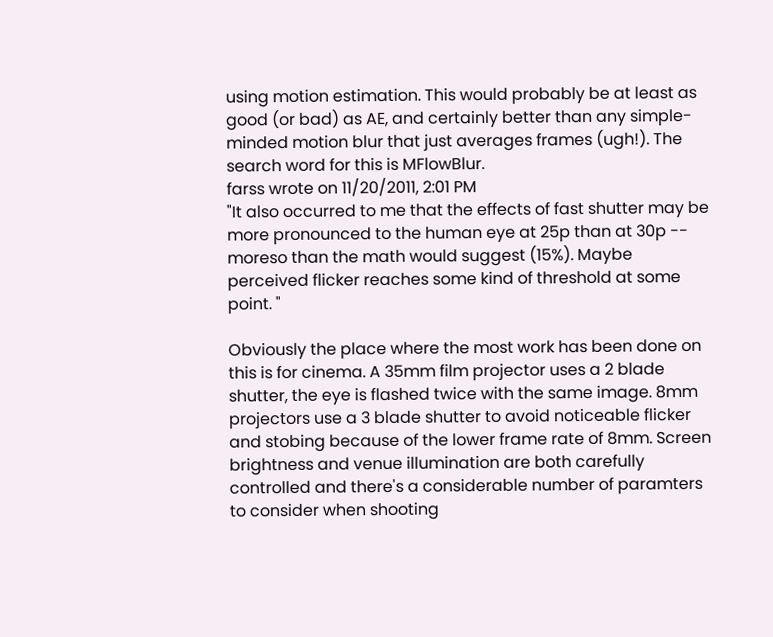using motion estimation. This would probably be at least as good (or bad) as AE, and certainly better than any simple-minded motion blur that just averages frames (ugh!). The search word for this is MFlowBlur.
farss wrote on 11/20/2011, 2:01 PM
"It also occurred to me that the effects of fast shutter may be more pronounced to the human eye at 25p than at 30p -- moreso than the math would suggest (15%). Maybe perceived flicker reaches some kind of threshold at some point. "

Obviously the place where the most work has been done on this is for cinema. A 35mm film projector uses a 2 blade shutter, the eye is flashed twice with the same image. 8mm projectors use a 3 blade shutter to avoid noticeable flicker and stobing because of the lower frame rate of 8mm. Screen brightness and venue illumination are both carefully controlled and there's a considerable number of paramters to consider when shooting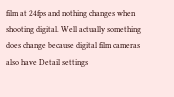film at 24fps and nothing changes when shooting digital. Well actually something does change because digital film cameras also have Detail settings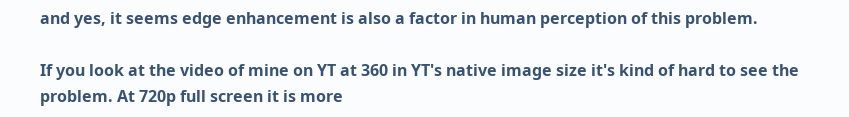and yes, it seems edge enhancement is also a factor in human perception of this problem.

If you look at the video of mine on YT at 360 in YT's native image size it's kind of hard to see the problem. At 720p full screen it is more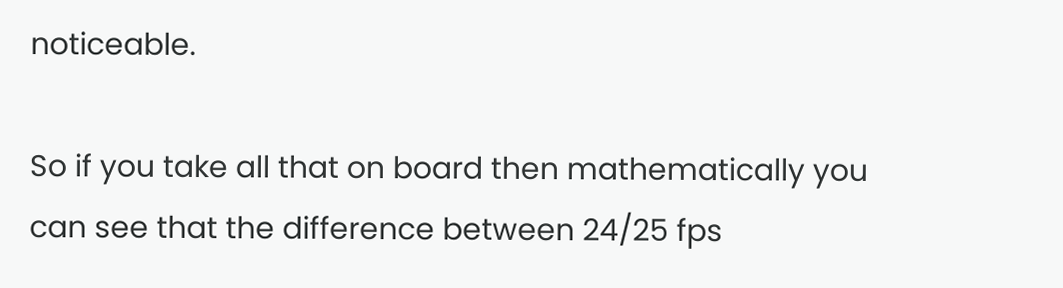noticeable.

So if you take all that on board then mathematically you can see that the difference between 24/25 fps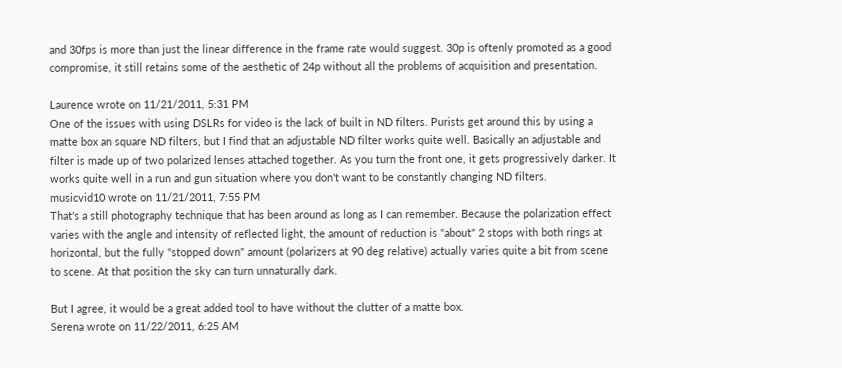and 30fps is more than just the linear difference in the frame rate would suggest. 30p is oftenly promoted as a good compromise, it still retains some of the aesthetic of 24p without all the problems of acquisition and presentation.

Laurence wrote on 11/21/2011, 5:31 PM
One of the issues with using DSLRs for video is the lack of built in ND filters. Purists get around this by using a matte box an square ND filters, but I find that an adjustable ND filter works quite well. Basically an adjustable and filter is made up of two polarized lenses attached together. As you turn the front one, it gets progressively darker. It works quite well in a run and gun situation where you don't want to be constantly changing ND filters.
musicvid10 wrote on 11/21/2011, 7:55 PM
That's a still photography technique that has been around as long as I can remember. Because the polarization effect varies with the angle and intensity of reflected light, the amount of reduction is "about" 2 stops with both rings at horizontal, but the fully "stopped down" amount (polarizers at 90 deg relative) actually varies quite a bit from scene to scene. At that position the sky can turn unnaturally dark.

But I agree, it would be a great added tool to have without the clutter of a matte box.
Serena wrote on 11/22/2011, 6:25 AM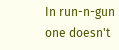In run-n-gun one doesn't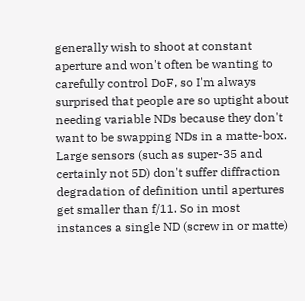generally wish to shoot at constant aperture and won't often be wanting to carefully control DoF, so I'm always surprised that people are so uptight about needing variable NDs because they don't want to be swapping NDs in a matte-box. Large sensors (such as super-35 and certainly not 5D) don't suffer diffraction degradation of definition until apertures get smaller than f/11. So in most instances a single ND (screw in or matte)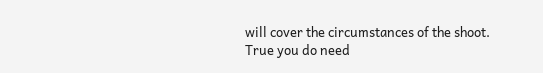will cover the circumstances of the shoot. True you do need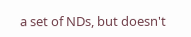a set of NDs, but doesn't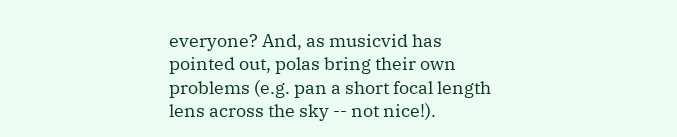everyone? And, as musicvid has pointed out, polas bring their own problems (e.g. pan a short focal length lens across the sky -- not nice!).